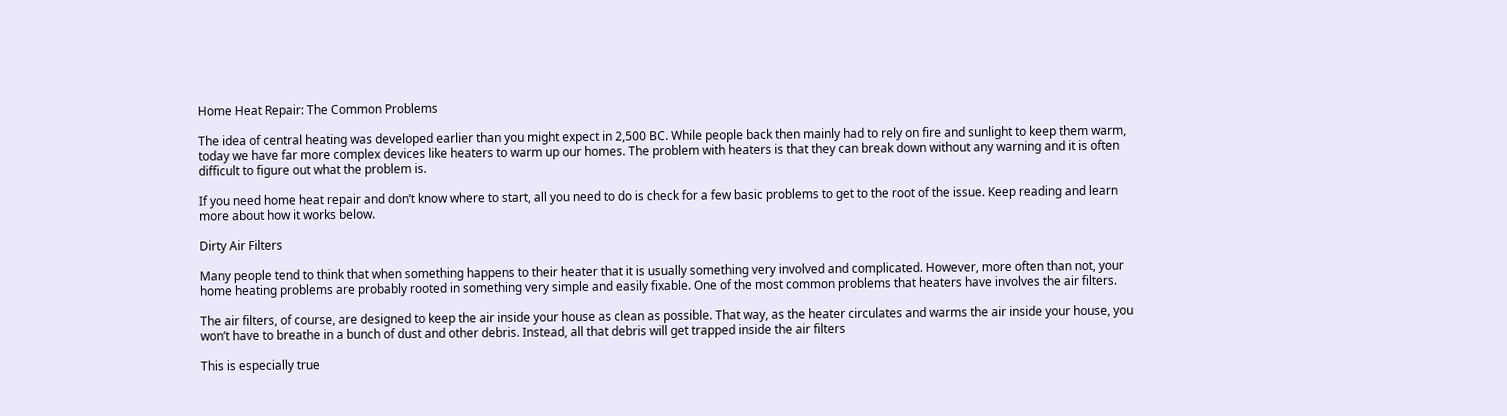Home Heat Repair: The Common Problems

The idea of central heating was developed earlier than you might expect in 2,500 BC. While people back then mainly had to rely on fire and sunlight to keep them warm, today we have far more complex devices like heaters to warm up our homes. The problem with heaters is that they can break down without any warning and it is often difficult to figure out what the problem is.

If you need home heat repair and don’t know where to start, all you need to do is check for a few basic problems to get to the root of the issue. Keep reading and learn more about how it works below.

Dirty Air Filters

Many people tend to think that when something happens to their heater that it is usually something very involved and complicated. However, more often than not, your home heating problems are probably rooted in something very simple and easily fixable. One of the most common problems that heaters have involves the air filters.

The air filters, of course, are designed to keep the air inside your house as clean as possible. That way, as the heater circulates and warms the air inside your house, you won’t have to breathe in a bunch of dust and other debris. Instead, all that debris will get trapped inside the air filters

This is especially true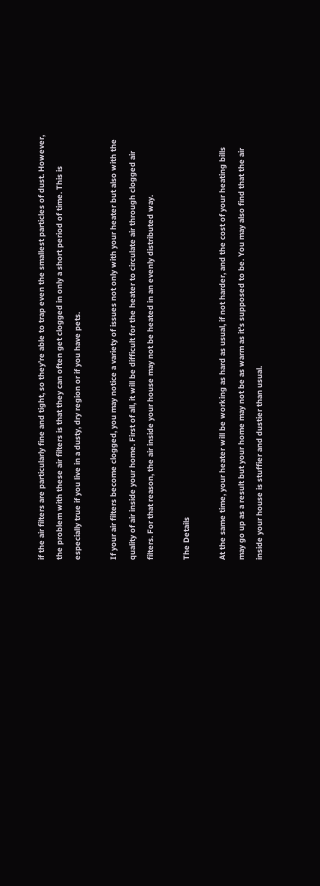if the air filters are particularly fine and tight, so they’re able to trap even the smallest particles of dust. However, the problem with these air filters is that they can often get clogged in only a short period of time. This is especially true if you live in a dusty, dry region or if you have pets.

If your air filters become clogged, you may notice a variety of issues not only with your heater but also with the quality of air inside your home. First of all, it will be difficult for the heater to circulate air through clogged air filters. For that reason, the air inside your house may not be heated in an evenly distributed way.

The Details

At the same time, your heater will be working as hard as usual, if not harder, and the cost of your heating bills may go up as a result but your home may not be as warm as it’s supposed to be. You may also find that the air inside your house is stuffier and dustier than usual.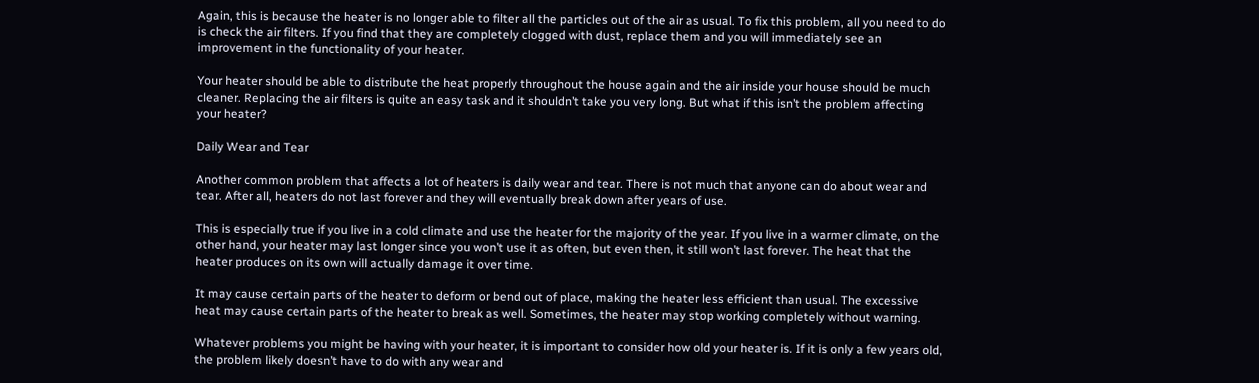Again, this is because the heater is no longer able to filter all the particles out of the air as usual. To fix this problem, all you need to do is check the air filters. If you find that they are completely clogged with dust, replace them and you will immediately see an improvement in the functionality of your heater.

Your heater should be able to distribute the heat properly throughout the house again and the air inside your house should be much cleaner. Replacing the air filters is quite an easy task and it shouldn’t take you very long. But what if this isn’t the problem affecting your heater?

Daily Wear and Tear

Another common problem that affects a lot of heaters is daily wear and tear. There is not much that anyone can do about wear and tear. After all, heaters do not last forever and they will eventually break down after years of use.

This is especially true if you live in a cold climate and use the heater for the majority of the year. If you live in a warmer climate, on the other hand, your heater may last longer since you won’t use it as often, but even then, it still won’t last forever. The heat that the heater produces on its own will actually damage it over time.

It may cause certain parts of the heater to deform or bend out of place, making the heater less efficient than usual. The excessive heat may cause certain parts of the heater to break as well. Sometimes, the heater may stop working completely without warning.

Whatever problems you might be having with your heater, it is important to consider how old your heater is. If it is only a few years old, the problem likely doesn’t have to do with any wear and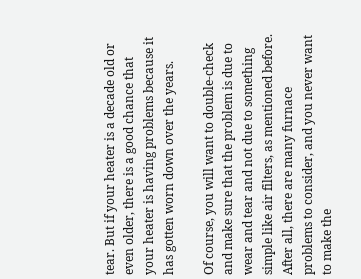tear. But if your heater is a decade old or even older, there is a good chance that your heater is having problems because it has gotten worn down over the years.

Of course, you will want to double-check and make sure that the problem is due to wear and tear and not due to something simple like air filters, as mentioned before. After all, there are many furnace problems to consider, and you never want to make the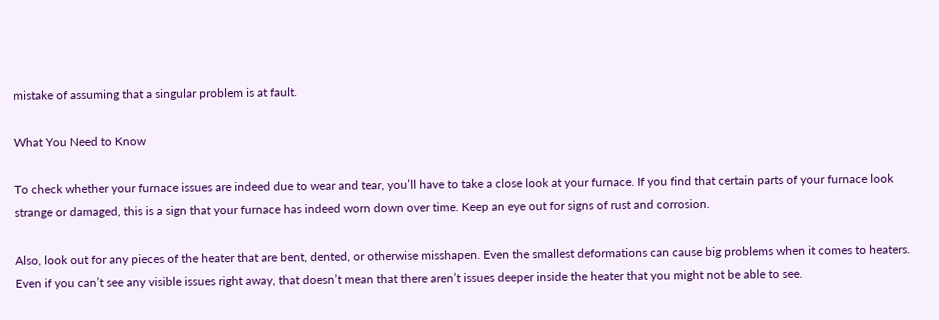mistake of assuming that a singular problem is at fault.

What You Need to Know

To check whether your furnace issues are indeed due to wear and tear, you’ll have to take a close look at your furnace. If you find that certain parts of your furnace look strange or damaged, this is a sign that your furnace has indeed worn down over time. Keep an eye out for signs of rust and corrosion.

Also, look out for any pieces of the heater that are bent, dented, or otherwise misshapen. Even the smallest deformations can cause big problems when it comes to heaters. Even if you can’t see any visible issues right away, that doesn’t mean that there aren’t issues deeper inside the heater that you might not be able to see.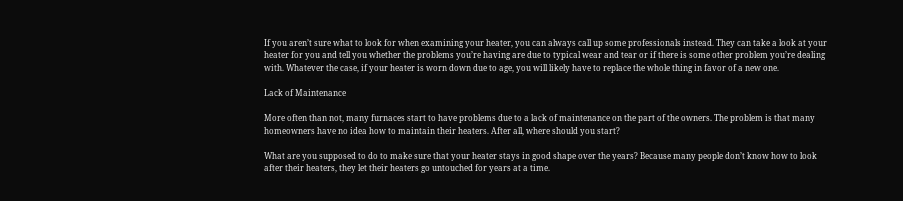If you aren’t sure what to look for when examining your heater, you can always call up some professionals instead. They can take a look at your heater for you and tell you whether the problems you’re having are due to typical wear and tear or if there is some other problem you’re dealing with. Whatever the case, if your heater is worn down due to age, you will likely have to replace the whole thing in favor of a new one.

Lack of Maintenance

More often than not, many furnaces start to have problems due to a lack of maintenance on the part of the owners. The problem is that many homeowners have no idea how to maintain their heaters. After all, where should you start?

What are you supposed to do to make sure that your heater stays in good shape over the years? Because many people don’t know how to look after their heaters, they let their heaters go untouched for years at a time.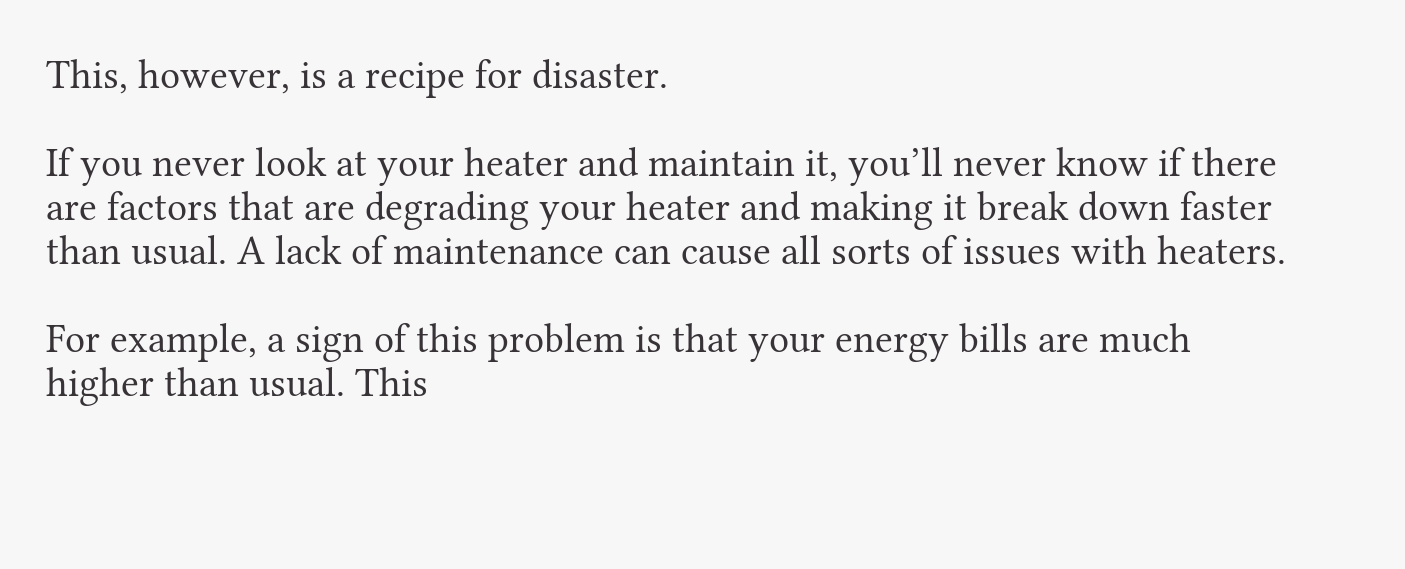This, however, is a recipe for disaster.

If you never look at your heater and maintain it, you’ll never know if there are factors that are degrading your heater and making it break down faster than usual. A lack of maintenance can cause all sorts of issues with heaters.

For example, a sign of this problem is that your energy bills are much higher than usual. This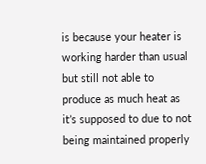is because your heater is working harder than usual but still not able to produce as much heat as it’s supposed to due to not being maintained properly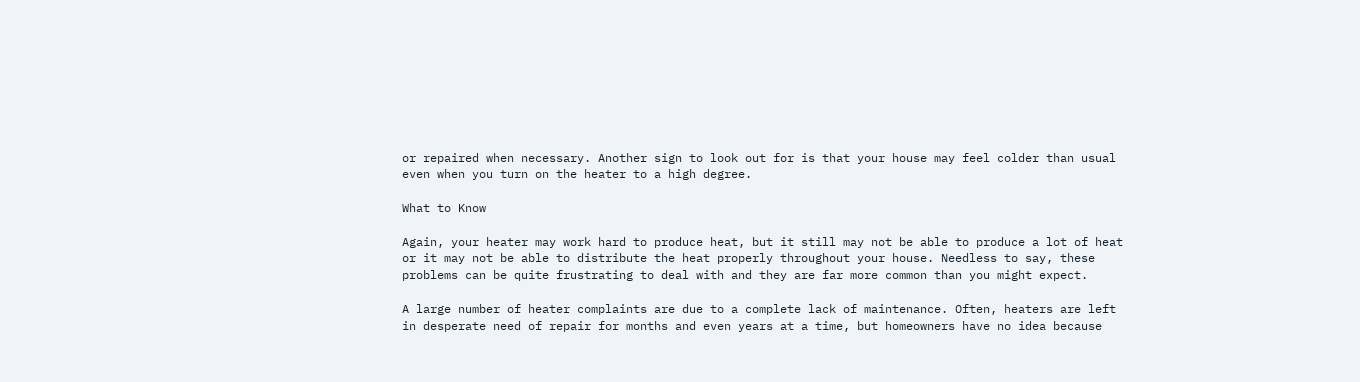or repaired when necessary. Another sign to look out for is that your house may feel colder than usual even when you turn on the heater to a high degree.

What to Know

Again, your heater may work hard to produce heat, but it still may not be able to produce a lot of heat or it may not be able to distribute the heat properly throughout your house. Needless to say, these problems can be quite frustrating to deal with and they are far more common than you might expect.

A large number of heater complaints are due to a complete lack of maintenance. Often, heaters are left in desperate need of repair for months and even years at a time, but homeowners have no idea because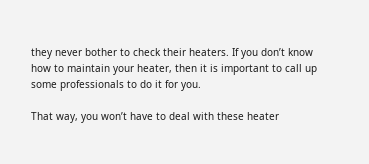they never bother to check their heaters. If you don’t know how to maintain your heater, then it is important to call up some professionals to do it for you.

That way, you won’t have to deal with these heater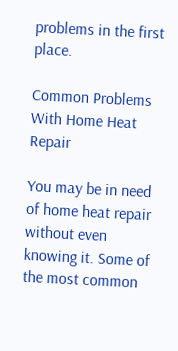problems in the first place.

Common Problems With Home Heat Repair

You may be in need of home heat repair without even knowing it. Some of the most common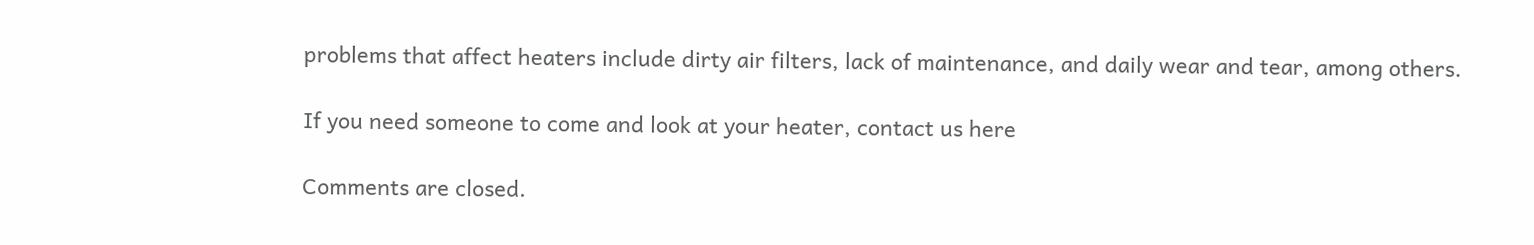problems that affect heaters include dirty air filters, lack of maintenance, and daily wear and tear, among others.

If you need someone to come and look at your heater, contact us here

Comments are closed.